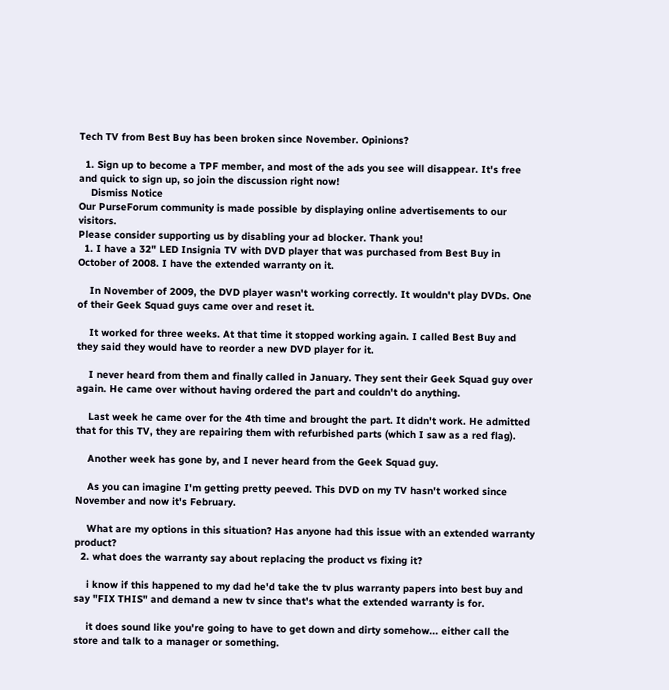Tech TV from Best Buy has been broken since November. Opinions?

  1. Sign up to become a TPF member, and most of the ads you see will disappear. It's free and quick to sign up, so join the discussion right now!
    Dismiss Notice
Our PurseForum community is made possible by displaying online advertisements to our visitors.
Please consider supporting us by disabling your ad blocker. Thank you!
  1. I have a 32" LED Insignia TV with DVD player that was purchased from Best Buy in October of 2008. I have the extended warranty on it.

    In November of 2009, the DVD player wasn't working correctly. It wouldn't play DVDs. One of their Geek Squad guys came over and reset it.

    It worked for three weeks. At that time it stopped working again. I called Best Buy and they said they would have to reorder a new DVD player for it.

    I never heard from them and finally called in January. They sent their Geek Squad guy over again. He came over without having ordered the part and couldn't do anything.

    Last week he came over for the 4th time and brought the part. It didn't work. He admitted that for this TV, they are repairing them with refurbished parts (which I saw as a red flag).

    Another week has gone by, and I never heard from the Geek Squad guy.

    As you can imagine I'm getting pretty peeved. This DVD on my TV hasn't worked since November and now it's February.

    What are my options in this situation? Has anyone had this issue with an extended warranty product?
  2. what does the warranty say about replacing the product vs fixing it?

    i know if this happened to my dad he'd take the tv plus warranty papers into best buy and say "FIX THIS" and demand a new tv since that's what the extended warranty is for.

    it does sound like you're going to have to get down and dirty somehow... either call the store and talk to a manager or something.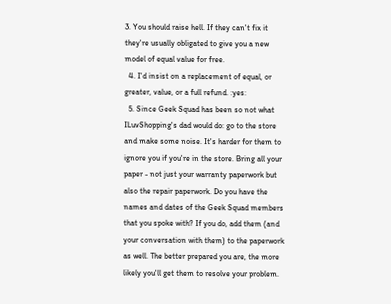3. You should raise hell. If they can't fix it they're usually obligated to give you a new model of equal value for free.
  4. I'd insist on a replacement of equal, or greater, value, or a full refund. :yes:
  5. Since Geek Squad has been so not what ILuvShopping's dad would do: go to the store and make some noise. It's harder for them to ignore you if you're in the store. Bring all your paper - not just your warranty paperwork but also the repair paperwork. Do you have the names and dates of the Geek Squad members that you spoke with? If you do, add them (and your conversation with them) to the paperwork as well. The better prepared you are, the more likely you'll get them to resolve your problem.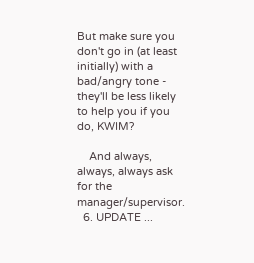But make sure you don't go in (at least initially) with a bad/angry tone - they'll be less likely to help you if you do, KWIM?

    And always, always, always ask for the manager/supervisor.
  6. UPDATE ...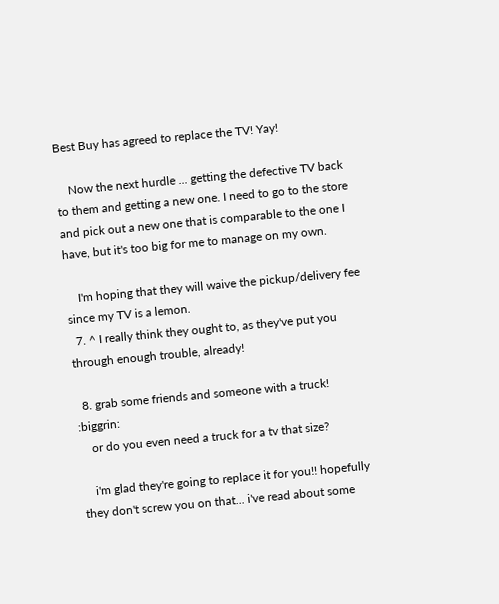Best Buy has agreed to replace the TV! Yay!

    Now the next hurdle ... getting the defective TV back to them and getting a new one. I need to go to the store and pick out a new one that is comparable to the one I have, but it's too big for me to manage on my own.

    I'm hoping that they will waive the pickup/delivery fee since my TV is a lemon.
  7. ^ I really think they ought to, as they've put you through enough trouble, already!

  8. grab some friends and someone with a truck! :biggrin:
    or do you even need a truck for a tv that size?

    i'm glad they're going to replace it for you!! hopefully they don't screw you on that... i've read about some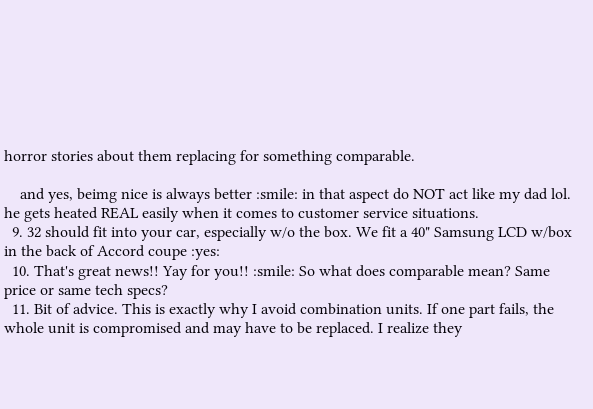horror stories about them replacing for something comparable.

    and yes, beimg nice is always better :smile: in that aspect do NOT act like my dad lol. he gets heated REAL easily when it comes to customer service situations.
  9. 32 should fit into your car, especially w/o the box. We fit a 40" Samsung LCD w/box in the back of Accord coupe :yes:
  10. That's great news!! Yay for you!! :smile: So what does comparable mean? Same price or same tech specs?
  11. Bit of advice. This is exactly why I avoid combination units. If one part fails, the whole unit is compromised and may have to be replaced. I realize they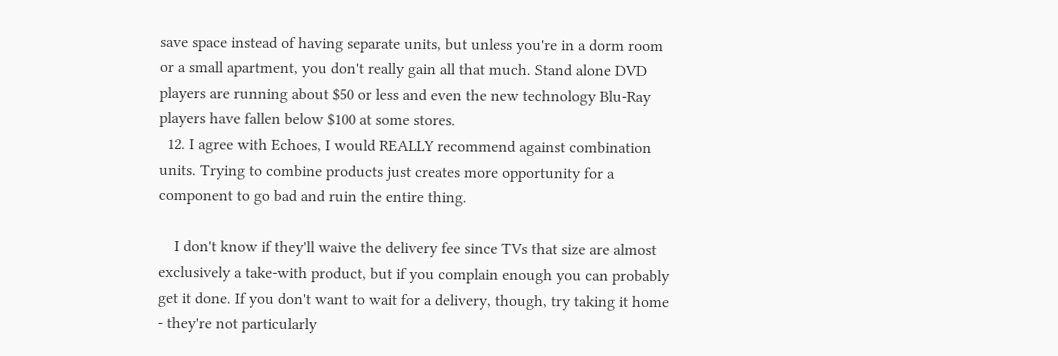save space instead of having separate units, but unless you're in a dorm room or a small apartment, you don't really gain all that much. Stand alone DVD players are running about $50 or less and even the new technology Blu-Ray players have fallen below $100 at some stores.
  12. I agree with Echoes, I would REALLY recommend against combination units. Trying to combine products just creates more opportunity for a component to go bad and ruin the entire thing.

    I don't know if they'll waive the delivery fee since TVs that size are almost exclusively a take-with product, but if you complain enough you can probably get it done. If you don't want to wait for a delivery, though, try taking it home - they're not particularly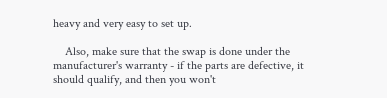heavy and very easy to set up.

    Also, make sure that the swap is done under the manufacturer's warranty - if the parts are defective, it should qualify, and then you won't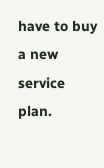have to buy a new service plan.